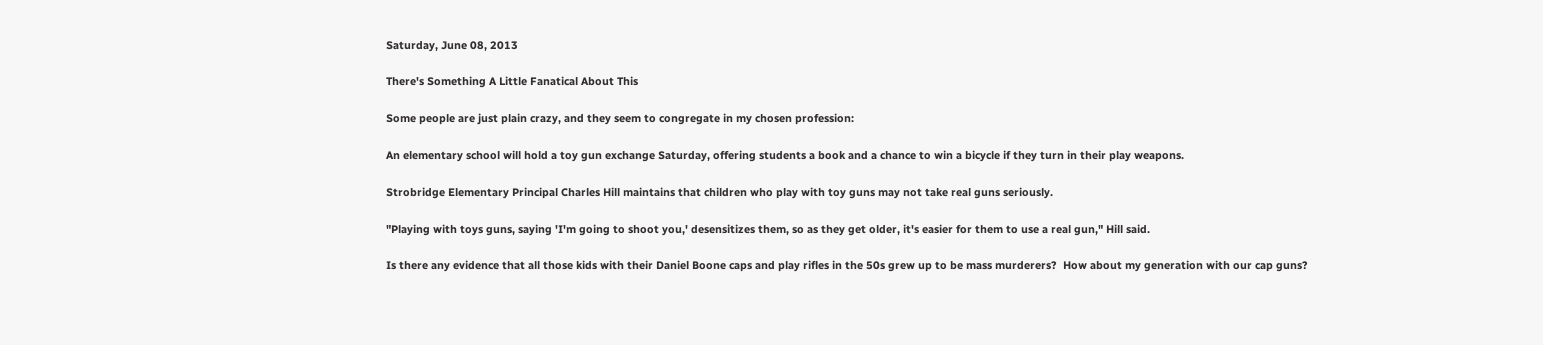Saturday, June 08, 2013

There's Something A Little Fanatical About This

Some people are just plain crazy, and they seem to congregate in my chosen profession:

An elementary school will hold a toy gun exchange Saturday, offering students a book and a chance to win a bicycle if they turn in their play weapons.

Strobridge Elementary Principal Charles Hill maintains that children who play with toy guns may not take real guns seriously.

"Playing with toys guns, saying 'I'm going to shoot you,' desensitizes them, so as they get older, it's easier for them to use a real gun," Hill said.

Is there any evidence that all those kids with their Daniel Boone caps and play rifles in the 50s grew up to be mass murderers?  How about my generation with our cap guns?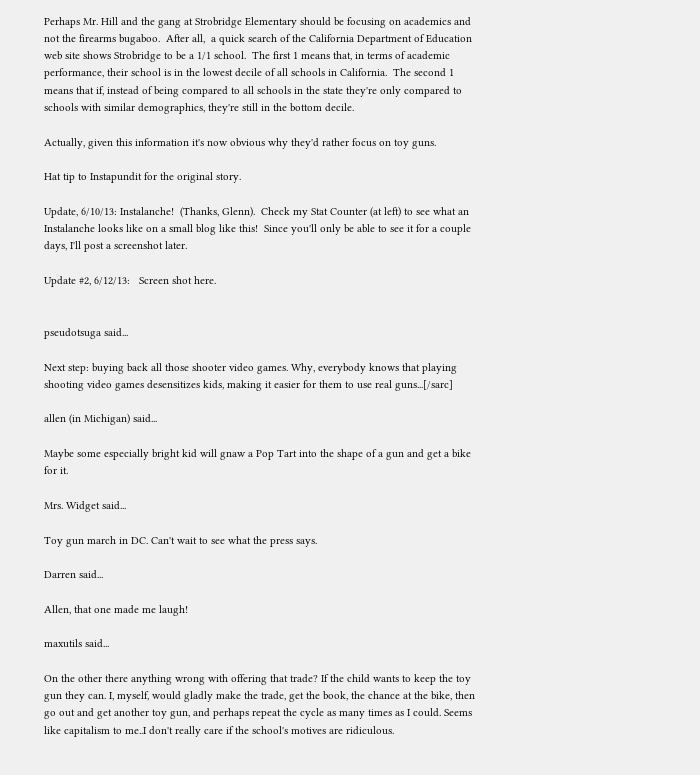Perhaps Mr. Hill and the gang at Strobridge Elementary should be focusing on academics and not the firearms bugaboo.  After all,  a quick search of the California Department of Education web site shows Strobridge to be a 1/1 school.  The first 1 means that, in terms of academic performance, their school is in the lowest decile of all schools in California.  The second 1 means that if, instead of being compared to all schools in the state they're only compared to schools with similar demographics, they're still in the bottom decile.

Actually, given this information it's now obvious why they'd rather focus on toy guns.

Hat tip to Instapundit for the original story.

Update, 6/10/13: Instalanche!  (Thanks, Glenn).  Check my Stat Counter (at left) to see what an Instalanche looks like on a small blog like this!  Since you'll only be able to see it for a couple days, I'll post a screenshot later.

Update #2, 6/12/13:   Screen shot here.


pseudotsuga said...

Next step: buying back all those shooter video games. Why, everybody knows that playing shooting video games desensitizes kids, making it easier for them to use real guns...[/sarc]

allen (in Michigan) said...

Maybe some especially bright kid will gnaw a Pop Tart into the shape of a gun and get a bike for it.

Mrs. Widget said...

Toy gun march in DC. Can't wait to see what the press says.

Darren said...

Allen, that one made me laugh!

maxutils said...

On the other there anything wrong with offering that trade? If the child wants to keep the toy gun they can. I, myself, would gladly make the trade, get the book, the chance at the bike, then go out and get another toy gun, and perhaps repeat the cycle as many times as I could. Seems like capitalism to me..I don't really care if the school's motives are ridiculous.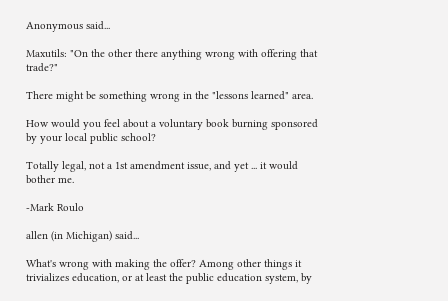Anonymous said...

Maxutils: "On the other there anything wrong with offering that trade?"

There might be something wrong in the "lessons learned" area.

How would you feel about a voluntary book burning sponsored by your local public school?

Totally legal, not a 1st amendment issue, and yet ... it would bother me.

-Mark Roulo

allen (in Michigan) said...

What's wrong with making the offer? Among other things it trivializes education, or at least the public education system, by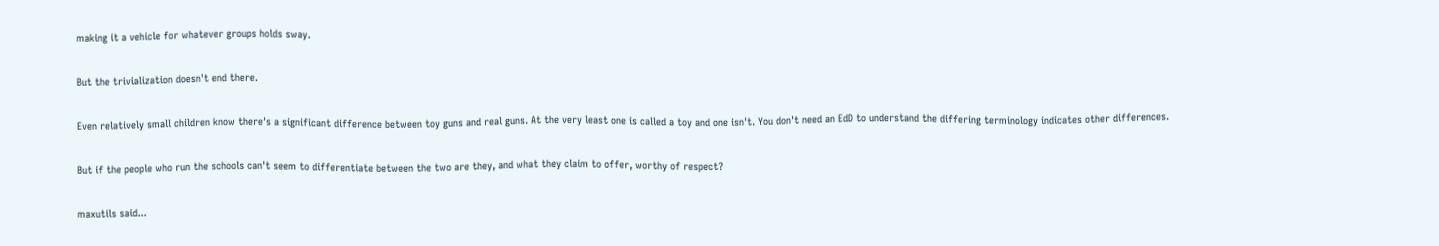making it a vehicle for whatever groups holds sway.

But the trivialization doesn't end there.

Even relatively small children know there's a significant difference between toy guns and real guns. At the very least one is called a toy and one isn't. You don't need an EdD to understand the differing terminology indicates other differences.

But if the people who run the schools can't seem to differentiate between the two are they, and what they claim to offer, worthy of respect?

maxutils said...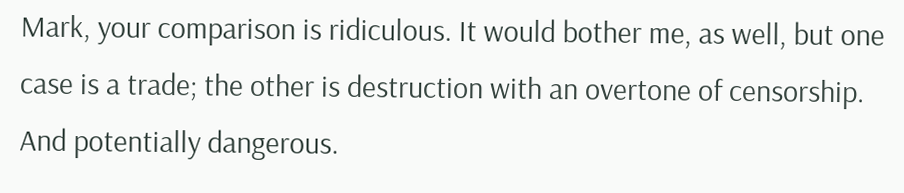Mark, your comparison is ridiculous. It would bother me, as well, but one case is a trade; the other is destruction with an overtone of censorship. And potentially dangerous.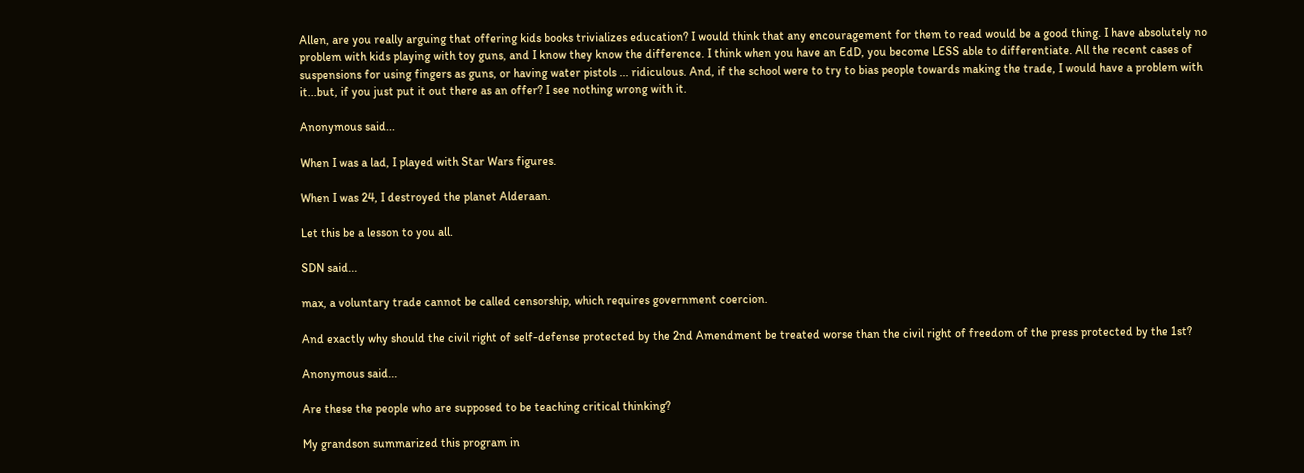Allen, are you really arguing that offering kids books trivializes education? I would think that any encouragement for them to read would be a good thing. I have absolutely no problem with kids playing with toy guns, and I know they know the difference. I think when you have an EdD, you become LESS able to differentiate. All the recent cases of suspensions for using fingers as guns, or having water pistols ... ridiculous. And, if the school were to try to bias people towards making the trade, I would have a problem with it...but, if you just put it out there as an offer? I see nothing wrong with it.

Anonymous said...

When I was a lad, I played with Star Wars figures.

When I was 24, I destroyed the planet Alderaan.

Let this be a lesson to you all.

SDN said...

max, a voluntary trade cannot be called censorship, which requires government coercion.

And exactly why should the civil right of self-defense protected by the 2nd Amendment be treated worse than the civil right of freedom of the press protected by the 1st?

Anonymous said...

Are these the people who are supposed to be teaching critical thinking?

My grandson summarized this program in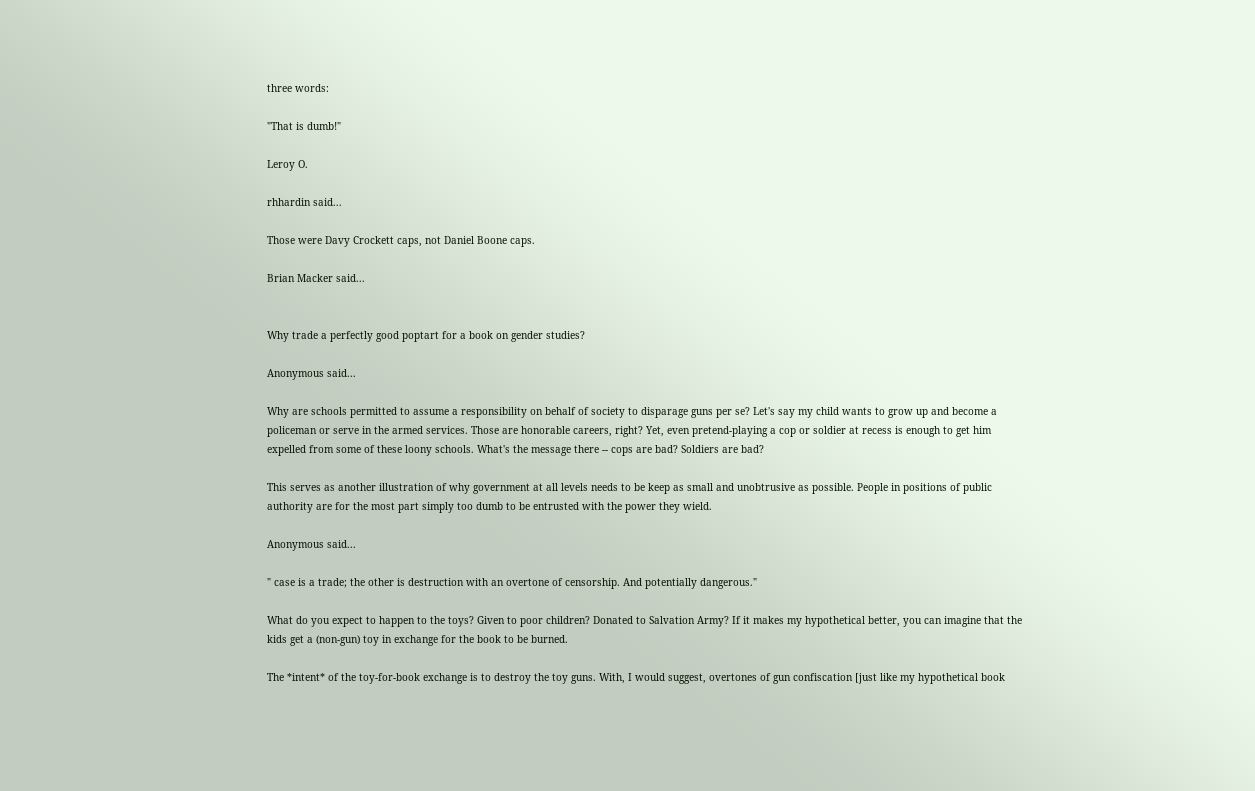three words:

"That is dumb!"

Leroy O.

rhhardin said...

Those were Davy Crockett caps, not Daniel Boone caps.

Brian Macker said...


Why trade a perfectly good poptart for a book on gender studies?

Anonymous said...

Why are schools permitted to assume a responsibility on behalf of society to disparage guns per se? Let's say my child wants to grow up and become a policeman or serve in the armed services. Those are honorable careers, right? Yet, even pretend-playing a cop or soldier at recess is enough to get him expelled from some of these loony schools. What's the message there -- cops are bad? Soldiers are bad?

This serves as another illustration of why government at all levels needs to be keep as small and unobtrusive as possible. People in positions of public authority are for the most part simply too dumb to be entrusted with the power they wield.

Anonymous said...

" case is a trade; the other is destruction with an overtone of censorship. And potentially dangerous."

What do you expect to happen to the toys? Given to poor children? Donated to Salvation Army? If it makes my hypothetical better, you can imagine that the kids get a (non-gun) toy in exchange for the book to be burned.

The *intent* of the toy-for-book exchange is to destroy the toy guns. With, I would suggest, overtones of gun confiscation [just like my hypothetical book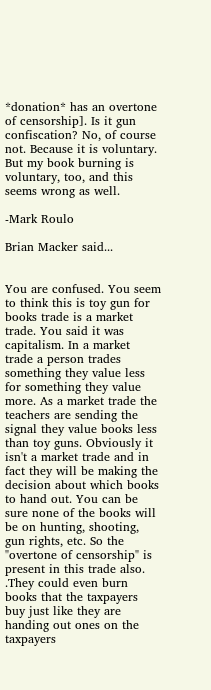*donation* has an overtone of censorship]. Is it gun confiscation? No, of course not. Because it is voluntary. But my book burning is voluntary, too, and this seems wrong as well.

-Mark Roulo

Brian Macker said...


You are confused. You seem to think this is toy gun for books trade is a market trade. You said it was capitalism. In a market trade a person trades something they value less for something they value more. As a market trade the teachers are sending the signal they value books less than toy guns. Obviously it isn't a market trade and in fact they will be making the decision about which books to hand out. You can be sure none of the books will be on hunting, shooting, gun rights, etc. So the "overtone of censorship" is present in this trade also. .They could even burn books that the taxpayers buy just like they are handing out ones on the taxpayers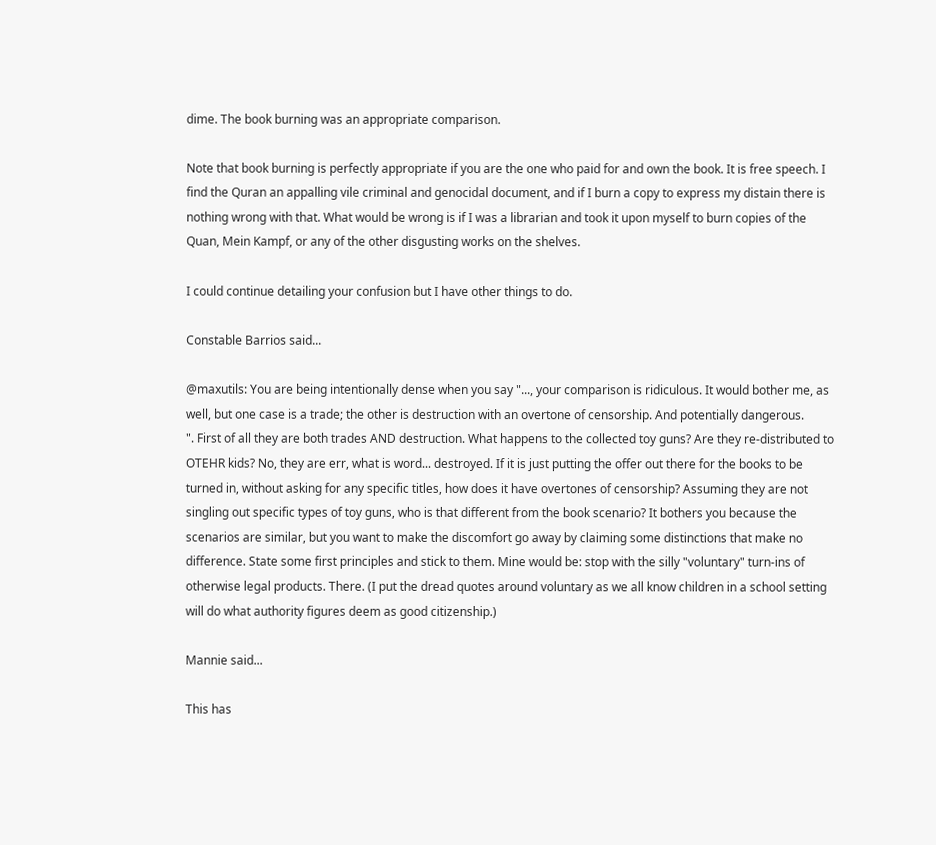dime. The book burning was an appropriate comparison.

Note that book burning is perfectly appropriate if you are the one who paid for and own the book. It is free speech. I find the Quran an appalling vile criminal and genocidal document, and if I burn a copy to express my distain there is nothing wrong with that. What would be wrong is if I was a librarian and took it upon myself to burn copies of the Quan, Mein Kampf, or any of the other disgusting works on the shelves.

I could continue detailing your confusion but I have other things to do.

Constable Barrios said...

@maxutils: You are being intentionally dense when you say "..., your comparison is ridiculous. It would bother me, as well, but one case is a trade; the other is destruction with an overtone of censorship. And potentially dangerous.
". First of all they are both trades AND destruction. What happens to the collected toy guns? Are they re-distributed to OTEHR kids? No, they are err, what is word... destroyed. If it is just putting the offer out there for the books to be turned in, without asking for any specific titles, how does it have overtones of censorship? Assuming they are not singling out specific types of toy guns, who is that different from the book scenario? It bothers you because the scenarios are similar, but you want to make the discomfort go away by claiming some distinctions that make no difference. State some first principles and stick to them. Mine would be: stop with the silly "voluntary" turn-ins of otherwise legal products. There. (I put the dread quotes around voluntary as we all know children in a school setting will do what authority figures deem as good citizenship.)

Mannie said...

This has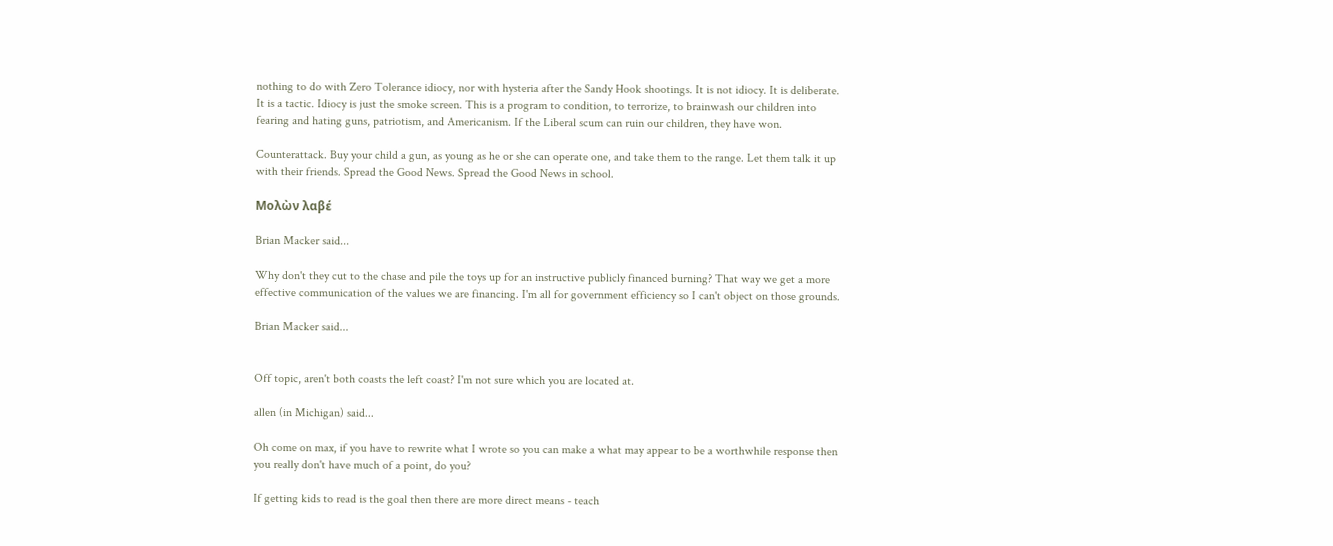nothing to do with Zero Tolerance idiocy, nor with hysteria after the Sandy Hook shootings. It is not idiocy. It is deliberate. It is a tactic. Idiocy is just the smoke screen. This is a program to condition, to terrorize, to brainwash our children into fearing and hating guns, patriotism, and Americanism. If the Liberal scum can ruin our children, they have won.

Counterattack. Buy your child a gun, as young as he or she can operate one, and take them to the range. Let them talk it up with their friends. Spread the Good News. Spread the Good News in school.

Μολὼν λαβέ

Brian Macker said...

Why don't they cut to the chase and pile the toys up for an instructive publicly financed burning? That way we get a more effective communication of the values we are financing. I'm all for government efficiency so I can't object on those grounds.

Brian Macker said...


Off topic, aren't both coasts the left coast? I'm not sure which you are located at.

allen (in Michigan) said...

Oh come on max, if you have to rewrite what I wrote so you can make a what may appear to be a worthwhile response then you really don't have much of a point, do you?

If getting kids to read is the goal then there are more direct means - teach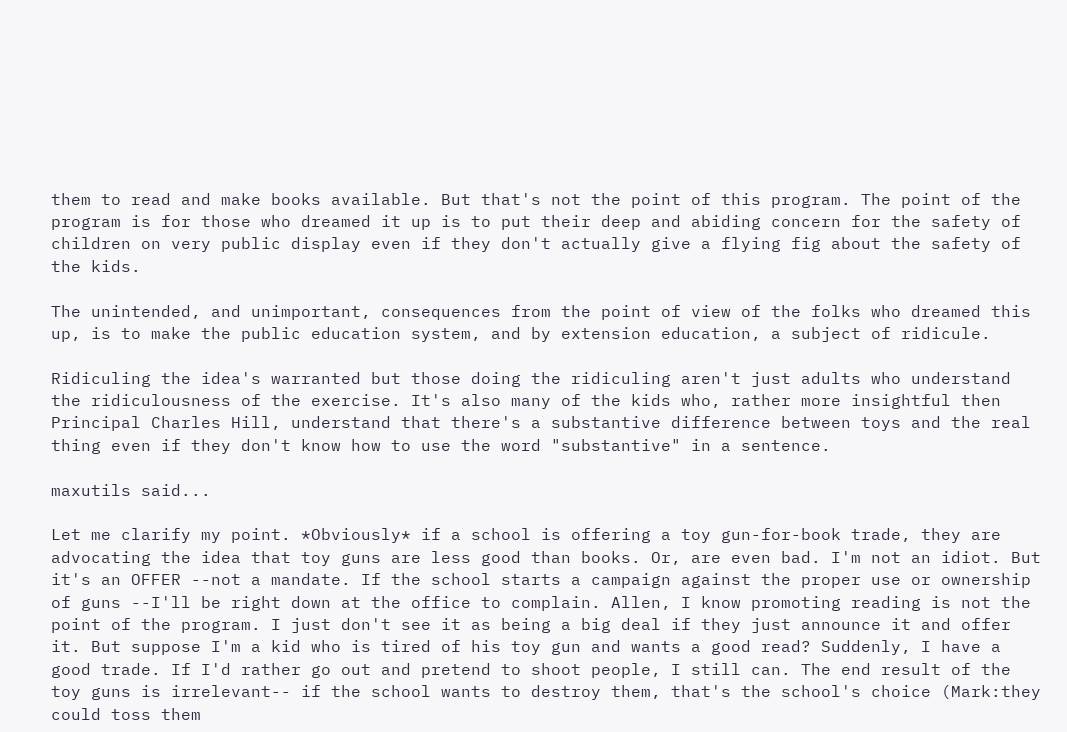them to read and make books available. But that's not the point of this program. The point of the program is for those who dreamed it up is to put their deep and abiding concern for the safety of children on very public display even if they don't actually give a flying fig about the safety of the kids.

The unintended, and unimportant, consequences from the point of view of the folks who dreamed this up, is to make the public education system, and by extension education, a subject of ridicule.

Ridiculing the idea's warranted but those doing the ridiculing aren't just adults who understand the ridiculousness of the exercise. It's also many of the kids who, rather more insightful then Principal Charles Hill, understand that there's a substantive difference between toys and the real thing even if they don't know how to use the word "substantive" in a sentence.

maxutils said...

Let me clarify my point. *Obviously* if a school is offering a toy gun-for-book trade, they are advocating the idea that toy guns are less good than books. Or, are even bad. I'm not an idiot. But it's an OFFER --not a mandate. If the school starts a campaign against the proper use or ownership of guns --I'll be right down at the office to complain. Allen, I know promoting reading is not the point of the program. I just don't see it as being a big deal if they just announce it and offer it. But suppose I'm a kid who is tired of his toy gun and wants a good read? Suddenly, I have a good trade. If I'd rather go out and pretend to shoot people, I still can. The end result of the toy guns is irrelevant-- if the school wants to destroy them, that's the school's choice (Mark:they could toss them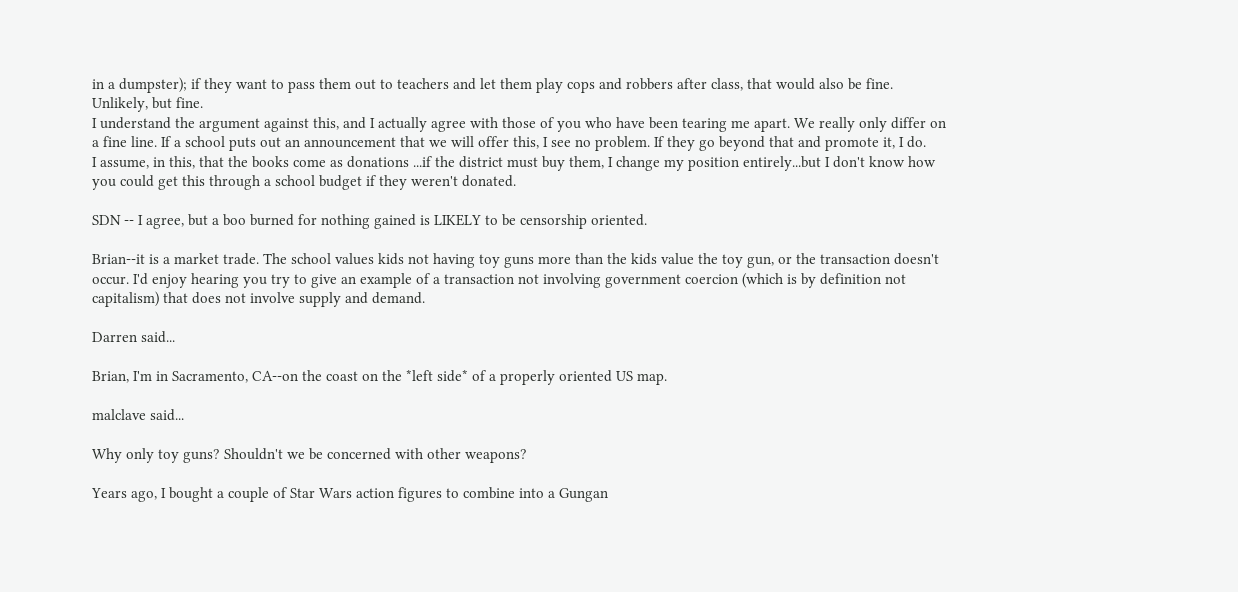in a dumpster); if they want to pass them out to teachers and let them play cops and robbers after class, that would also be fine. Unlikely, but fine.
I understand the argument against this, and I actually agree with those of you who have been tearing me apart. We really only differ on a fine line. If a school puts out an announcement that we will offer this, I see no problem. If they go beyond that and promote it, I do.
I assume, in this, that the books come as donations ...if the district must buy them, I change my position entirely...but I don't know how you could get this through a school budget if they weren't donated.

SDN -- I agree, but a boo burned for nothing gained is LIKELY to be censorship oriented.

Brian--it is a market trade. The school values kids not having toy guns more than the kids value the toy gun, or the transaction doesn't occur. I'd enjoy hearing you try to give an example of a transaction not involving government coercion (which is by definition not capitalism) that does not involve supply and demand.

Darren said...

Brian, I'm in Sacramento, CA--on the coast on the *left side* of a properly oriented US map.

malclave said...

Why only toy guns? Shouldn't we be concerned with other weapons?

Years ago, I bought a couple of Star Wars action figures to combine into a Gungan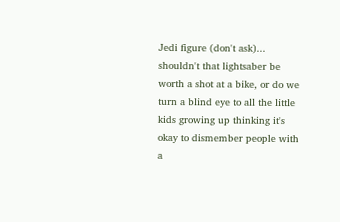Jedi figure (don't ask)... shouldn't that lightsaber be worth a shot at a bike, or do we turn a blind eye to all the little kids growing up thinking it's okay to dismember people with a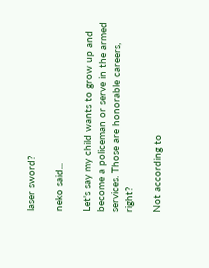laser sword?

neko said...

Let's say my child wants to grow up and become a policeman or serve in the armed services. Those are honorable careers, right?

Not according to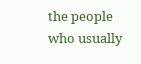the people who usually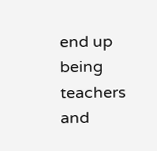end up being teachers and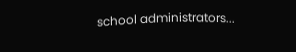school administrators...